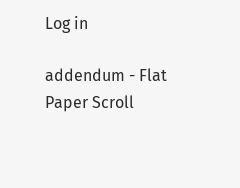Log in

addendum - Flat Paper Scroll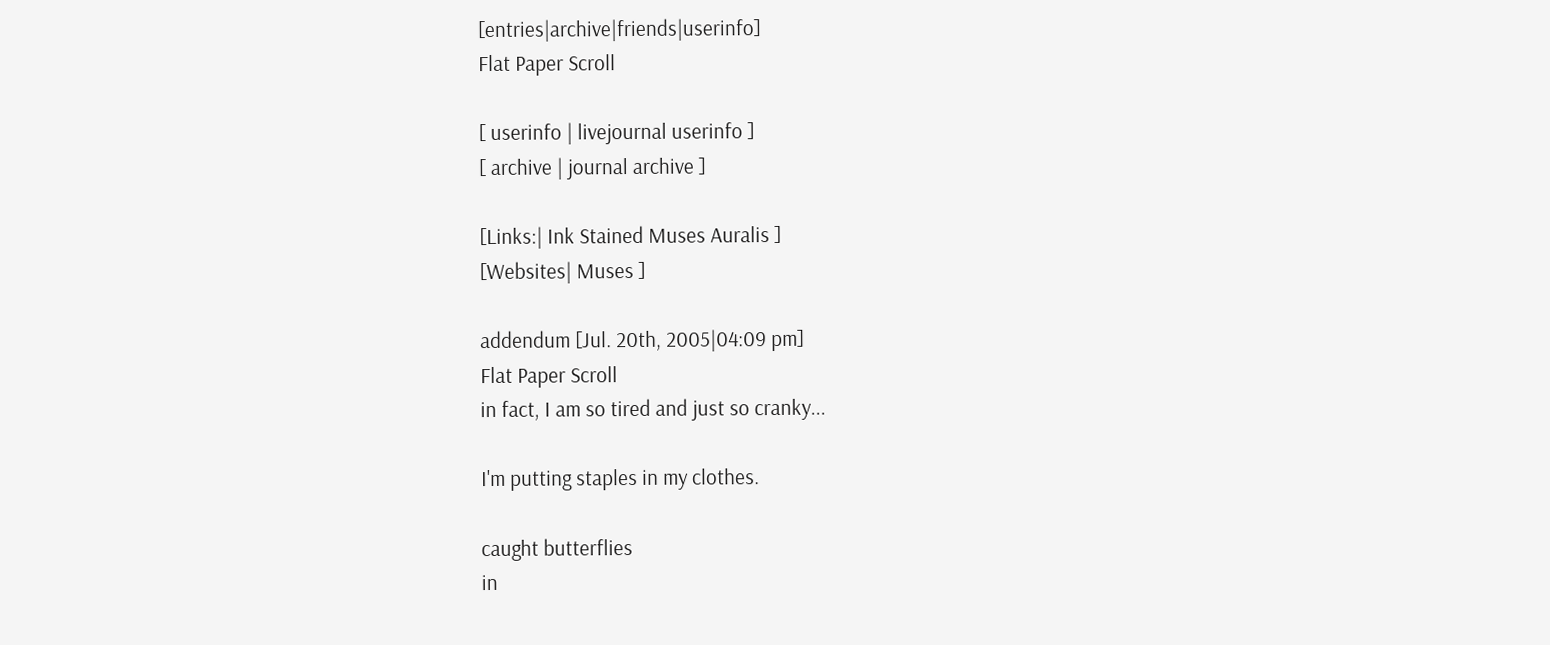[entries|archive|friends|userinfo]
Flat Paper Scroll

[ userinfo | livejournal userinfo ]
[ archive | journal archive ]

[Links:| Ink Stained Muses Auralis ]
[Websites| Muses ]

addendum [Jul. 20th, 2005|04:09 pm]
Flat Paper Scroll
in fact, I am so tired and just so cranky...

I'm putting staples in my clothes.

caught butterflies
in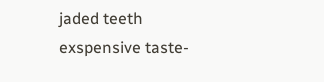jaded teeth
exspensive taste-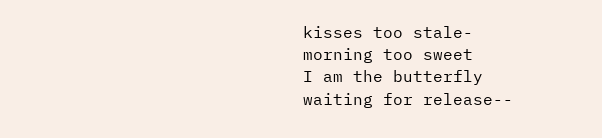kisses too stale-
morning too sweet
I am the butterfly
waiting for release--